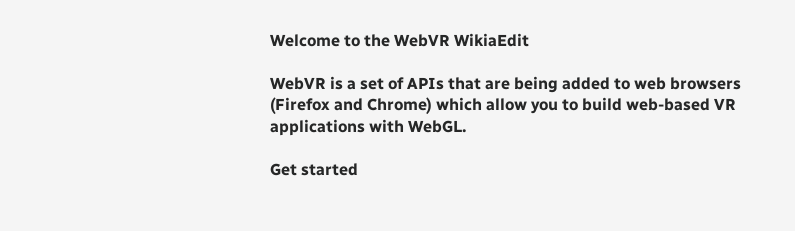Welcome to the WebVR WikiaEdit

WebVR is a set of APIs that are being added to web browsers (Firefox and Chrome) which allow you to build web-based VR applications with WebGL.

Get started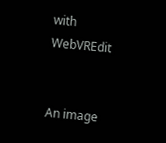with WebVREdit


An image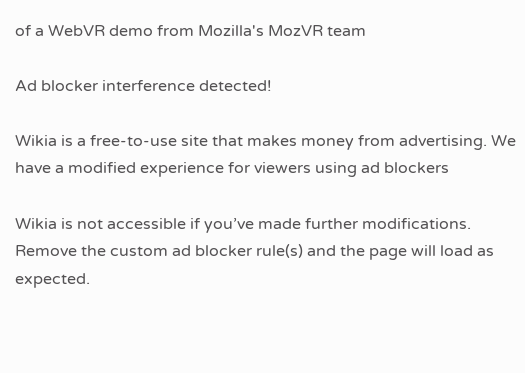of a WebVR demo from Mozilla's MozVR team

Ad blocker interference detected!

Wikia is a free-to-use site that makes money from advertising. We have a modified experience for viewers using ad blockers

Wikia is not accessible if you’ve made further modifications. Remove the custom ad blocker rule(s) and the page will load as expected.